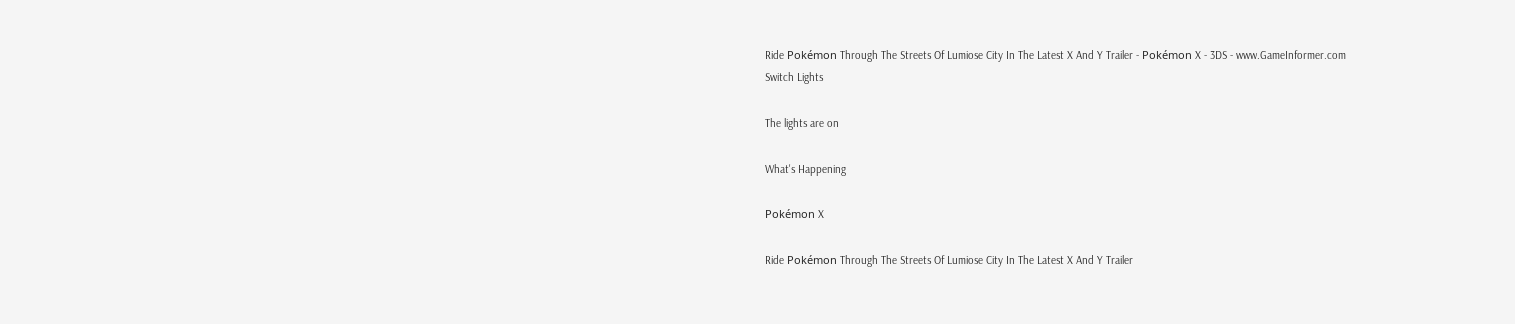Ride Pokémon Through The Streets Of Lumiose City In The Latest X And Y Trailer - Pokémon X - 3DS - www.GameInformer.com
Switch Lights

The lights are on

What's Happening

Pokémon X

Ride Pokémon Through The Streets Of Lumiose City In The Latest X And Y Trailer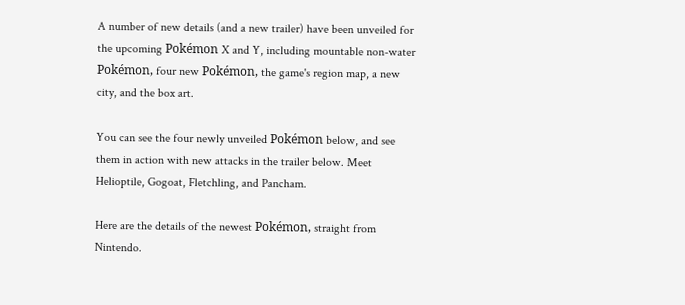A number of new details (and a new trailer) have been unveiled for the upcoming Pokémon X and Y, including mountable non-water Pokémon, four new Pokémon, the game's region map, a new city, and the box art.

You can see the four newly unveiled Pokémon below, and see them in action with new attacks in the trailer below. Meet Helioptile, Gogoat, Fletchling, and Pancham.

Here are the details of the newest Pokémon, straight from Nintendo.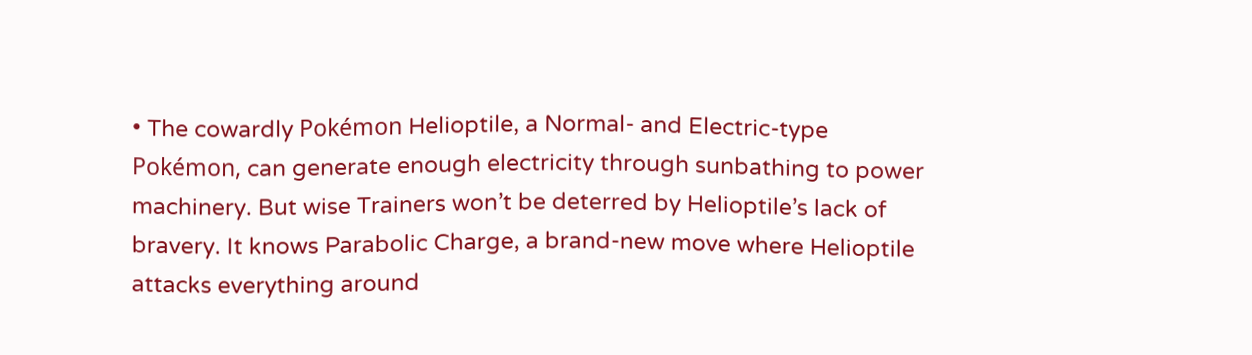• The cowardly Pokémon Helioptile, a Normal- and Electric-type Pokémon, can generate enough electricity through sunbathing to power machinery. But wise Trainers won’t be deterred by Helioptile’s lack of bravery. It knows Parabolic Charge, a brand-new move where Helioptile attacks everything around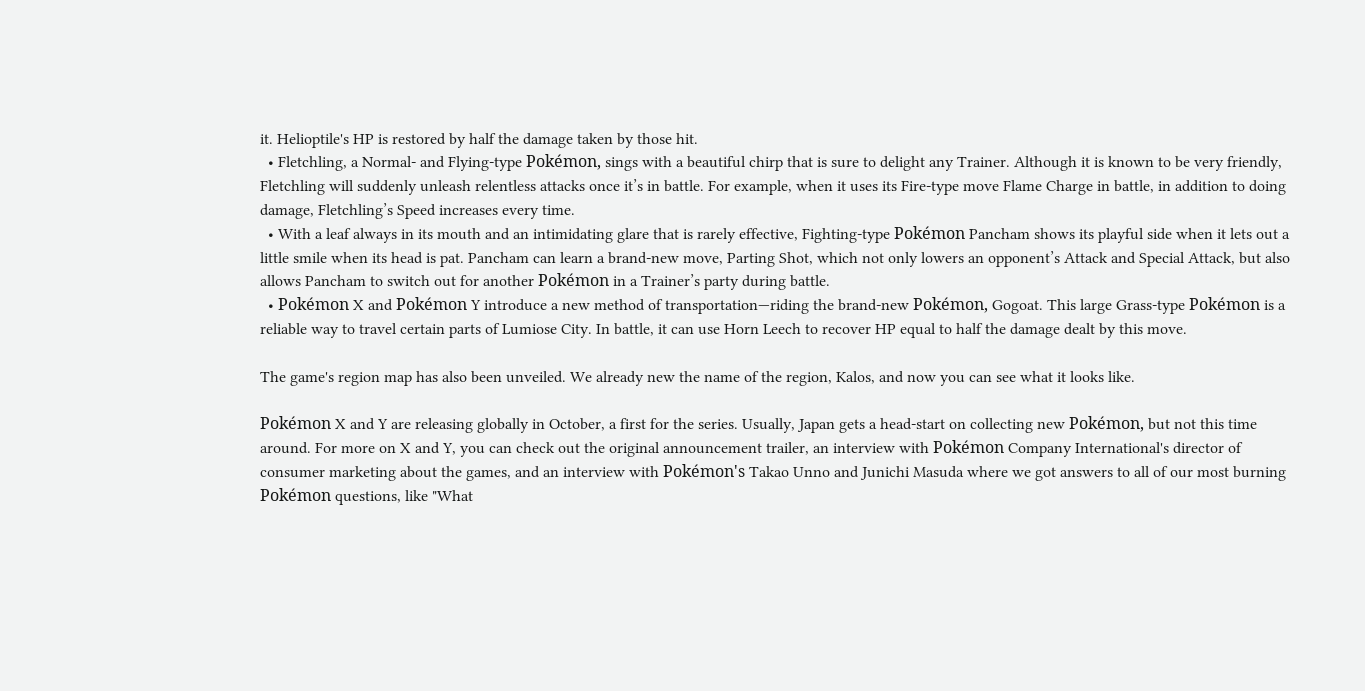it. Helioptile's HP is restored by half the damage taken by those hit.
  • Fletchling, a Normal- and Flying-type Pokémon, sings with a beautiful chirp that is sure to delight any Trainer. Although it is known to be very friendly, Fletchling will suddenly unleash relentless attacks once it’s in battle. For example, when it uses its Fire-type move Flame Charge in battle, in addition to doing damage, Fletchling’s Speed increases every time.
  • With a leaf always in its mouth and an intimidating glare that is rarely effective, Fighting-type Pokémon Pancham shows its playful side when it lets out a little smile when its head is pat. Pancham can learn a brand-new move, Parting Shot, which not only lowers an opponent’s Attack and Special Attack, but also allows Pancham to switch out for another Pokémon in a Trainer’s party during battle.
  • Pokémon X and Pokémon Y introduce a new method of transportation—riding the brand-new Pokémon, Gogoat. This large Grass-type Pokémon is a reliable way to travel certain parts of Lumiose City. In battle, it can use Horn Leech to recover HP equal to half the damage dealt by this move.

The game's region map has also been unveiled. We already new the name of the region, Kalos, and now you can see what it looks like.

Pokémon X and Y are releasing globally in October, a first for the series. Usually, Japan gets a head-start on collecting new Pokémon, but not this time around. For more on X and Y, you can check out the original announcement trailer, an interview with Pokémon Company International's director of consumer marketing about the games, and an interview with Pokémon's Takao Unno and Junichi Masuda where we got answers to all of our most burning Pokémon questions, like "What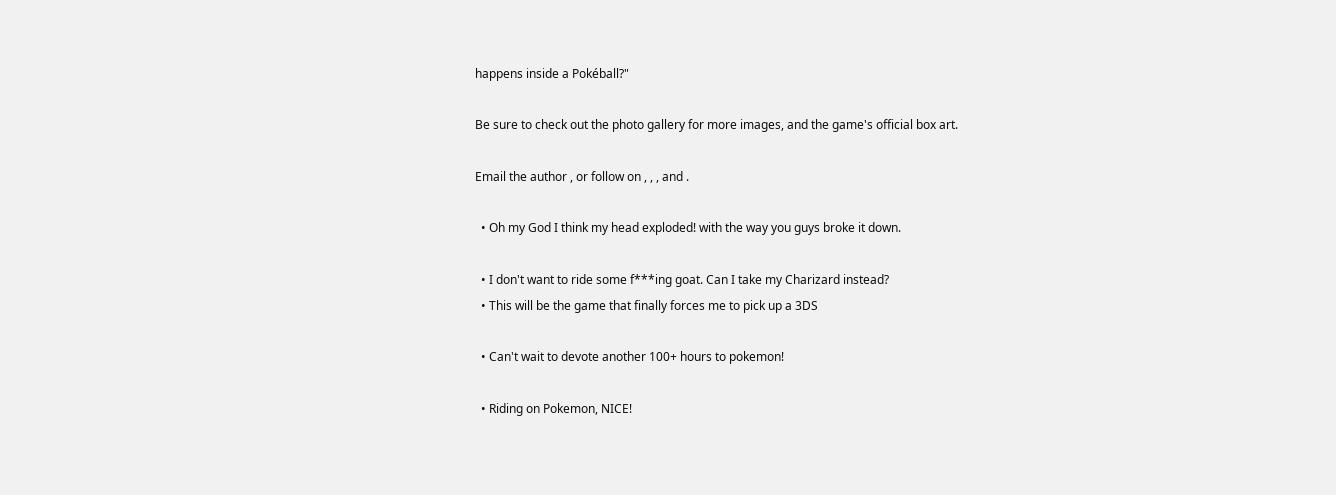happens inside a Pokéball?"

Be sure to check out the photo gallery for more images, and the game's official box art.

Email the author , or follow on , , , and .

  • Oh my God I think my head exploded! with the way you guys broke it down.

  • I don't want to ride some f***ing goat. Can I take my Charizard instead?
  • This will be the game that finally forces me to pick up a 3DS

  • Can't wait to devote another 100+ hours to pokemon!

  • Riding on Pokemon, NICE!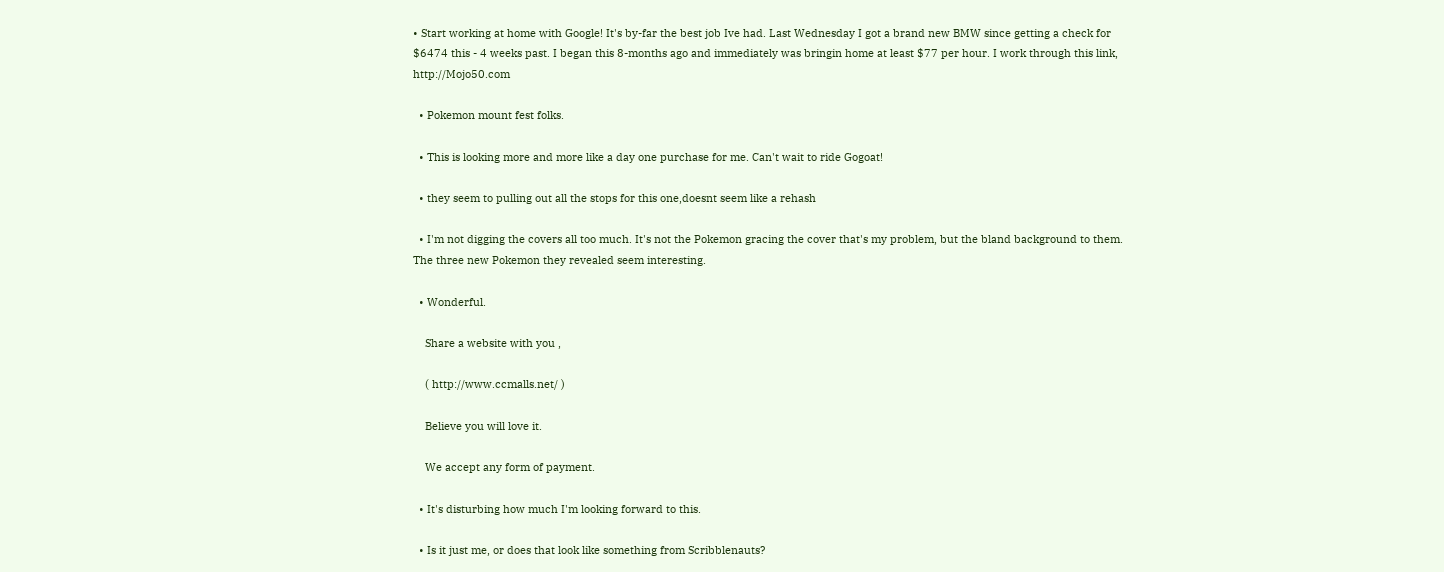• Start working at home with Google! It's by-far the best job Ive had. Last Wednesday I got a brand new BMW since getting a check for $6474 this - 4 weeks past. I began this 8-months ago and immediately was bringin home at least $77 per hour. I work through this link, http://Mojo50.com

  • Pokemon mount fest folks.

  • This is looking more and more like a day one purchase for me. Can't wait to ride Gogoat!

  • they seem to pulling out all the stops for this one,doesnt seem like a rehash

  • I'm not digging the covers all too much. It's not the Pokemon gracing the cover that's my problem, but the bland background to them. The three new Pokemon they revealed seem interesting.

  • Wonderful.

    Share a website with you ,

    ( http://www.ccmalls.net/ )

    Believe you will love it.

    We accept any form of payment.

  • It's disturbing how much I'm looking forward to this.

  • Is it just me, or does that look like something from Scribblenauts?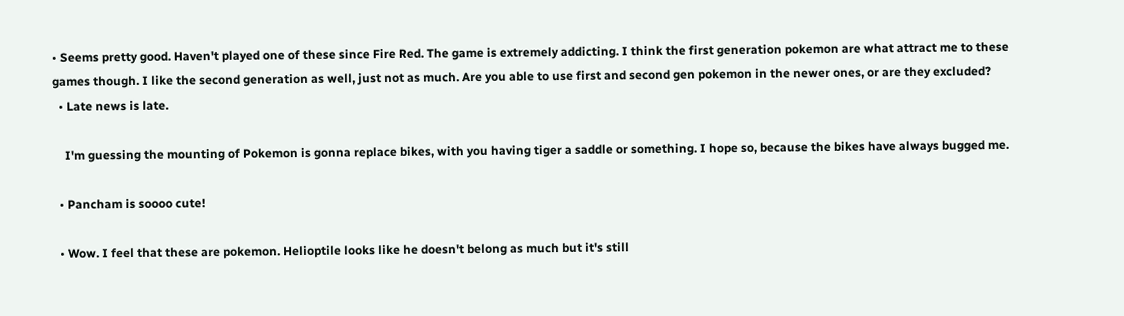• Seems pretty good. Haven't played one of these since Fire Red. The game is extremely addicting. I think the first generation pokemon are what attract me to these games though. I like the second generation as well, just not as much. Are you able to use first and second gen pokemon in the newer ones, or are they excluded?
  • Late news is late.

    I'm guessing the mounting of Pokemon is gonna replace bikes, with you having tiger a saddle or something. I hope so, because the bikes have always bugged me.

  • Pancham is soooo cute!

  • Wow. I feel that these are pokemon. Helioptile looks like he doesn't belong as much but it's still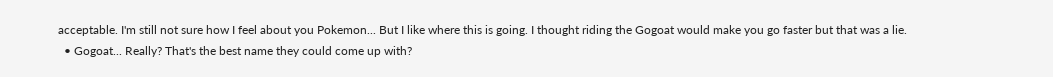acceptable. I'm still not sure how I feel about you Pokemon... But I like where this is going. I thought riding the Gogoat would make you go faster but that was a lie.
  • Gogoat... Really? That's the best name they could come up with?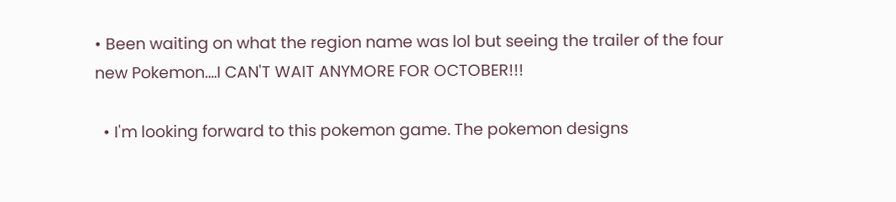• Been waiting on what the region name was lol but seeing the trailer of the four new Pokemon....I CAN'T WAIT ANYMORE FOR OCTOBER!!!

  • I'm looking forward to this pokemon game. The pokemon designs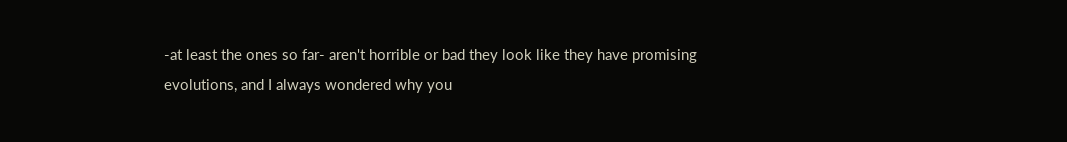-at least the ones so far- aren't horrible or bad they look like they have promising evolutions, and I always wondered why you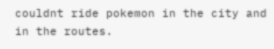couldnt ride pokemon in the city and in the routes.